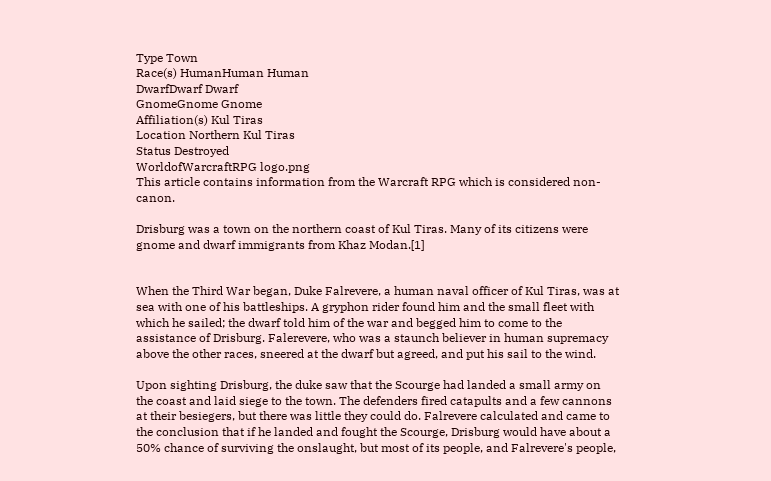Type Town
Race(s) HumanHuman Human
DwarfDwarf Dwarf
GnomeGnome Gnome
Affiliation(s) Kul Tiras
Location Northern Kul Tiras
Status Destroyed
WorldofWarcraftRPG logo.png
This article contains information from the Warcraft RPG which is considered non-canon.

Drisburg was a town on the northern coast of Kul Tiras. Many of its citizens were gnome and dwarf immigrants from Khaz Modan.[1]


When the Third War began, Duke Falrevere, a human naval officer of Kul Tiras, was at sea with one of his battleships. A gryphon rider found him and the small fleet with which he sailed; the dwarf told him of the war and begged him to come to the assistance of Drisburg. Falerevere, who was a staunch believer in human supremacy above the other races, sneered at the dwarf but agreed, and put his sail to the wind.

Upon sighting Drisburg, the duke saw that the Scourge had landed a small army on the coast and laid siege to the town. The defenders fired catapults and a few cannons at their besiegers, but there was little they could do. Falrevere calculated and came to the conclusion that if he landed and fought the Scourge, Drisburg would have about a 50% chance of surviving the onslaught, but most of its people, and Falrevere's people,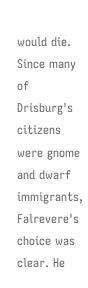would die. Since many of Drisburg's citizens were gnome and dwarf immigrants, Falrevere's choice was clear. He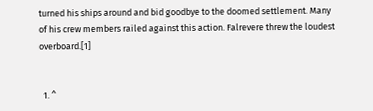turned his ships around and bid goodbye to the doomed settlement. Many of his crew members railed against this action. Falrevere threw the loudest overboard.[1]


  1. ^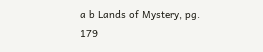a b Lands of Mystery, pg. 179